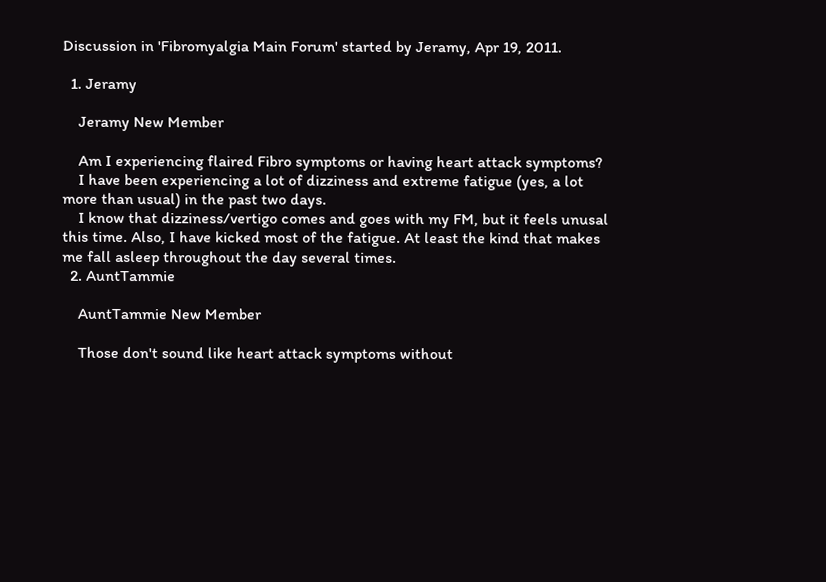Discussion in 'Fibromyalgia Main Forum' started by Jeramy, Apr 19, 2011.

  1. Jeramy

    Jeramy New Member

    Am I experiencing flaired Fibro symptoms or having heart attack symptoms?
    I have been experiencing a lot of dizziness and extreme fatigue (yes, a lot more than usual) in the past two days.
    I know that dizziness/vertigo comes and goes with my FM, but it feels unusal this time. Also, I have kicked most of the fatigue. At least the kind that makes me fall asleep throughout the day several times.
  2. AuntTammie

    AuntTammie New Member

    Those don't sound like heart attack symptoms without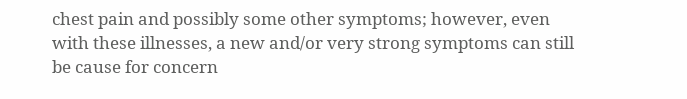chest pain and possibly some other symptoms; however, even with these illnesses, a new and/or very strong symptoms can still be cause for concern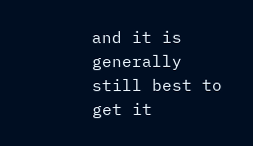and it is generally still best to get it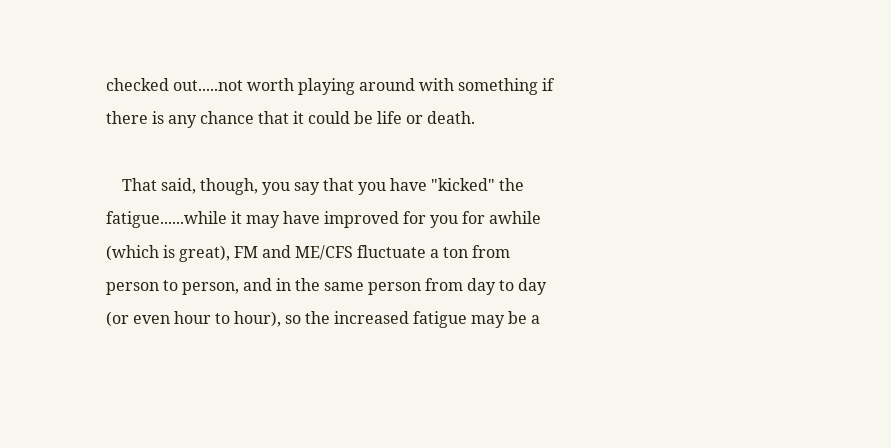checked out.....not worth playing around with something if there is any chance that it could be life or death.

    That said, though, you say that you have "kicked" the fatigue......while it may have improved for you for awhile (which is great), FM and ME/CFS fluctuate a ton from person to person, and in the same person from day to day (or even hour to hour), so the increased fatigue may be a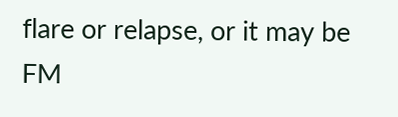flare or relapse, or it may be FM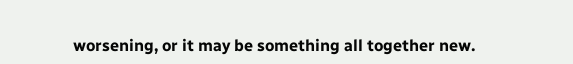worsening, or it may be something all together new.